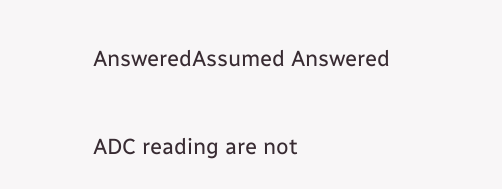AnsweredAssumed Answered

ADC reading are not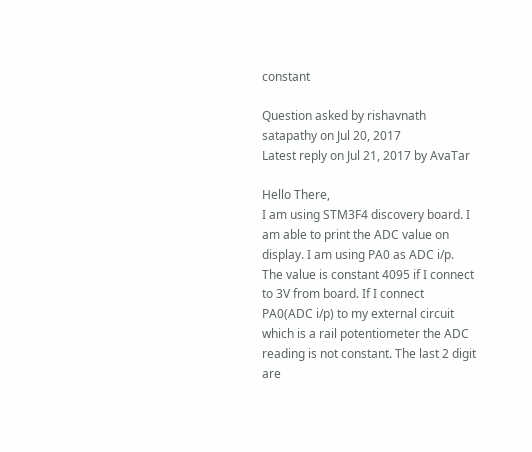constant

Question asked by rishavnath satapathy on Jul 20, 2017
Latest reply on Jul 21, 2017 by AvaTar

Hello There,
I am using STM3F4 discovery board. I am able to print the ADC value on display. I am using PA0 as ADC i/p. The value is constant 4095 if I connect to 3V from board. If I connect PA0(ADC i/p) to my external circuit which is a rail potentiometer the ADC reading is not constant. The last 2 digit are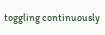toggling continuously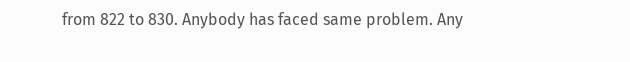from 822 to 830. Anybody has faced same problem. Any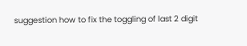suggestion how to fix the toggling of last 2 digit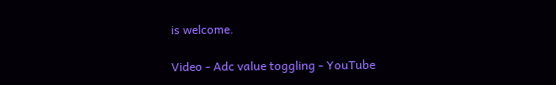is welcome.

Video - Adc value toggling - YouTube